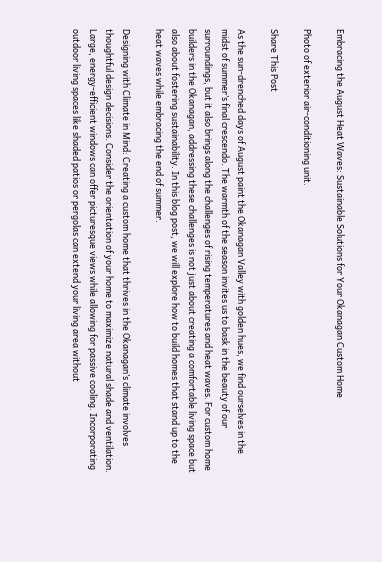Embracing the August Heat Waves: Sustainable Solutions for Your Okanagan Custom Home

Photo of exterior air-conditioning unit.

Share This Post

As the sun-drenched days of August paint the Okanagan Valley with golden hues, we find ourselves in the midst of summer’s final crescendo. The warmth of the season invites us to bask in the beauty of our surroundings, but it also brings along the challenges of rising temperatures and heat waves. For custom home builders in the Okanagan, addressing these challenges is not just about creating a comfortable living space but also about fostering sustainability. In this blog post, we will explore how to build homes that stand up to the heat waves while embracing the end of summer.

Designing with Climate in Mind: Creating a custom home that thrives in the Okanagan’s climate involves thoughtful design decisions. Consider the orientation of your home to maximize natural shade and ventilation. Large, energy-efficient windows can offer picturesque views while allowing for passive cooling. Incorporating outdoor living spaces like shaded patios or pergolas can extend your living area without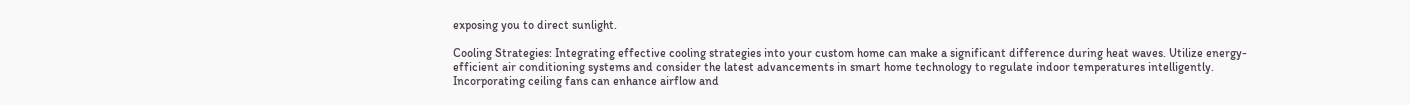exposing you to direct sunlight.

Cooling Strategies: Integrating effective cooling strategies into your custom home can make a significant difference during heat waves. Utilize energy-efficient air conditioning systems and consider the latest advancements in smart home technology to regulate indoor temperatures intelligently. Incorporating ceiling fans can enhance airflow and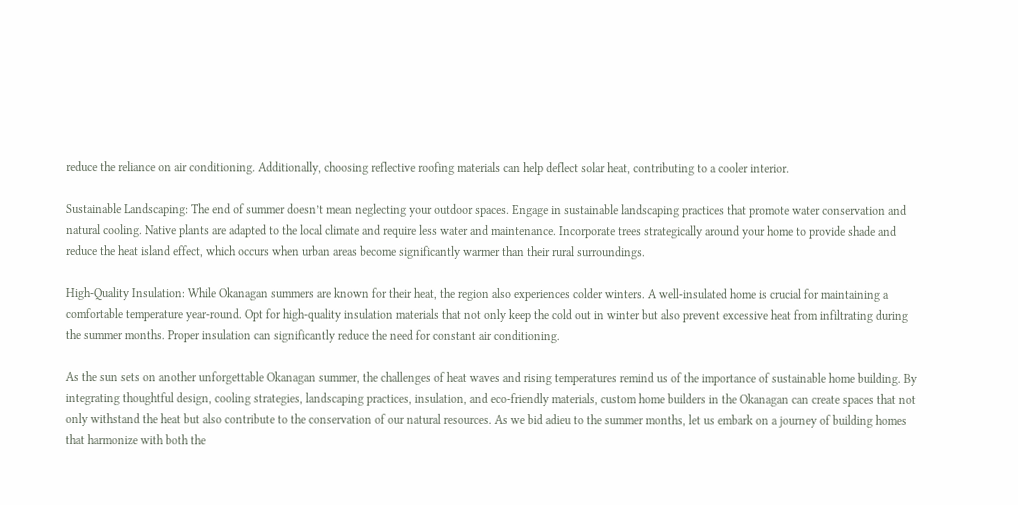reduce the reliance on air conditioning. Additionally, choosing reflective roofing materials can help deflect solar heat, contributing to a cooler interior.

Sustainable Landscaping: The end of summer doesn’t mean neglecting your outdoor spaces. Engage in sustainable landscaping practices that promote water conservation and natural cooling. Native plants are adapted to the local climate and require less water and maintenance. Incorporate trees strategically around your home to provide shade and reduce the heat island effect, which occurs when urban areas become significantly warmer than their rural surroundings.

High-Quality Insulation: While Okanagan summers are known for their heat, the region also experiences colder winters. A well-insulated home is crucial for maintaining a comfortable temperature year-round. Opt for high-quality insulation materials that not only keep the cold out in winter but also prevent excessive heat from infiltrating during the summer months. Proper insulation can significantly reduce the need for constant air conditioning.

As the sun sets on another unforgettable Okanagan summer, the challenges of heat waves and rising temperatures remind us of the importance of sustainable home building. By integrating thoughtful design, cooling strategies, landscaping practices, insulation, and eco-friendly materials, custom home builders in the Okanagan can create spaces that not only withstand the heat but also contribute to the conservation of our natural resources. As we bid adieu to the summer months, let us embark on a journey of building homes that harmonize with both the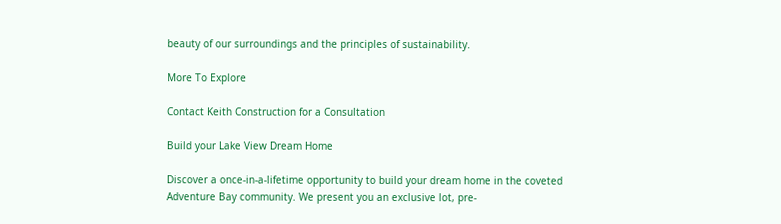beauty of our surroundings and the principles of sustainability.

More To Explore

Contact Keith Construction for a Consultation

Build your Lake View Dream Home

Discover a once-in-a-lifetime opportunity to build your dream home in the coveted Adventure Bay community. We present you an exclusive lot, pre-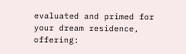evaluated and primed for your dream residence, offering: